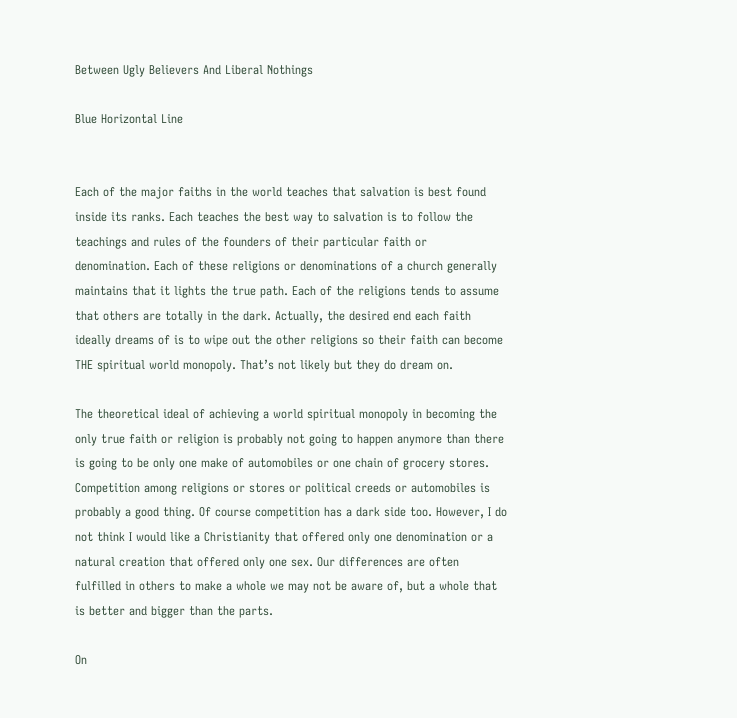Between Ugly Believers And Liberal Nothings

Blue Horizontal Line


Each of the major faiths in the world teaches that salvation is best found inside its ranks. Each teaches the best way to salvation is to follow the teachings and rules of the founders of their particular faith or  denomination. Each of these religions or denominations of a church generally maintains that it lights the true path. Each of the religions tends to assume that others are totally in the dark. Actually, the desired end each faith ideally dreams of is to wipe out the other religions so their faith can become THE spiritual world monopoly. That’s not likely but they do dream on.

The theoretical ideal of achieving a world spiritual monopoly in becoming the only true faith or religion is probably not going to happen anymore than there is going to be only one make of automobiles or one chain of grocery stores. Competition among religions or stores or political creeds or automobiles is probably a good thing. Of course competition has a dark side too. However, I do not think I would like a Christianity that offered only one denomination or a natural creation that offered only one sex. Our differences are often fulfilled in others to make a whole we may not be aware of, but a whole that is better and bigger than the parts.

On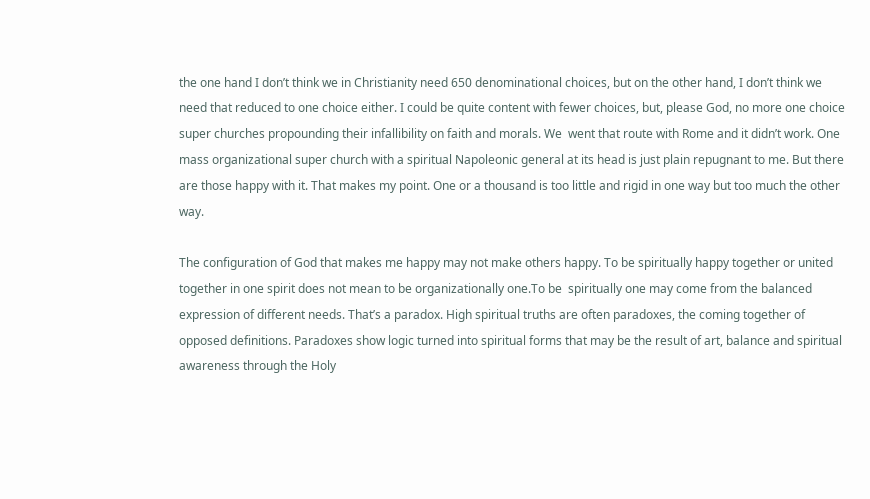the one hand I don’t think we in Christianity need 650 denominational choices, but on the other hand, I don’t think we need that reduced to one choice either. I could be quite content with fewer choices, but, please God, no more one choice super churches propounding their infallibility on faith and morals. We  went that route with Rome and it didn’t work. One mass organizational super church with a spiritual Napoleonic general at its head is just plain repugnant to me. But there are those happy with it. That makes my point. One or a thousand is too little and rigid in one way but too much the other way.

The configuration of God that makes me happy may not make others happy. To be spiritually happy together or united together in one spirit does not mean to be organizationally one.To be  spiritually one may come from the balanced expression of different needs. That’s a paradox. High spiritual truths are often paradoxes, the coming together of opposed definitions. Paradoxes show logic turned into spiritual forms that may be the result of art, balance and spiritual awareness through the Holy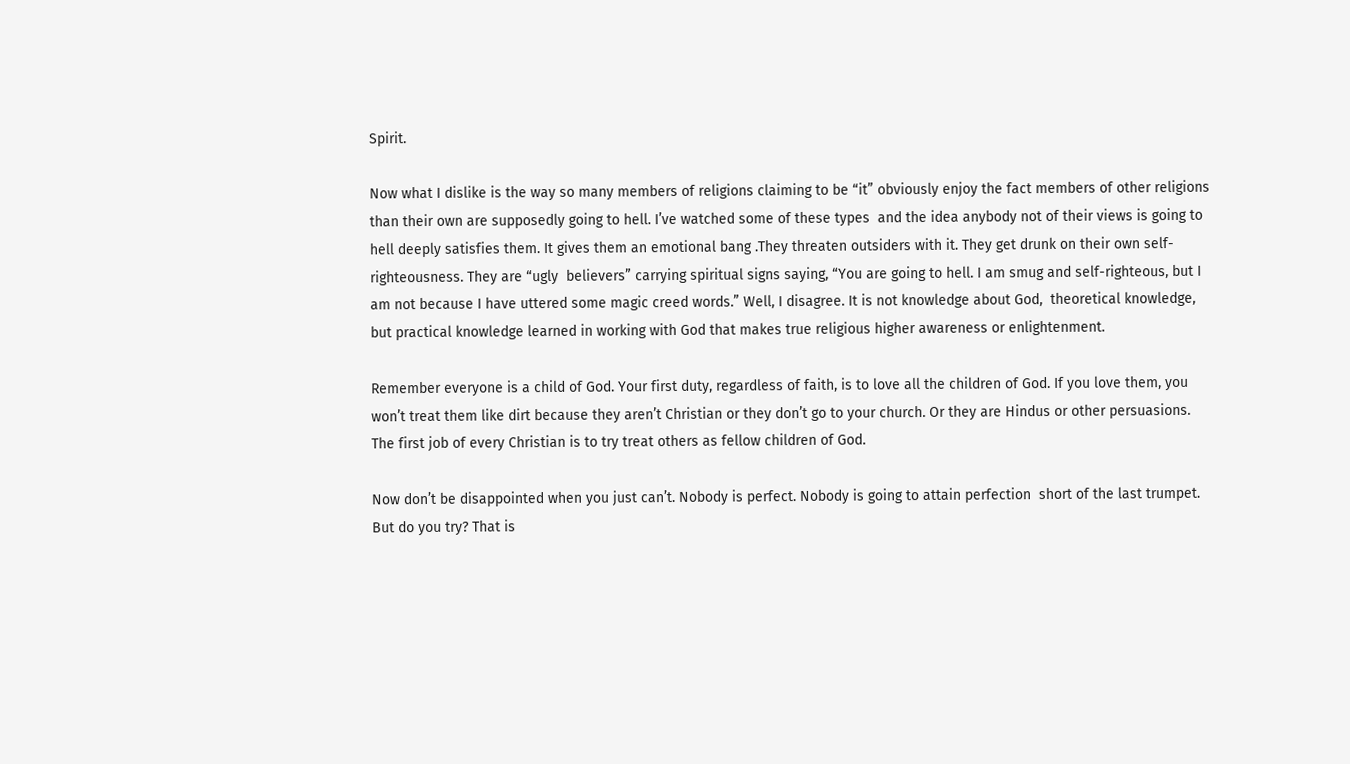Spirit.

Now what I dislike is the way so many members of religions claiming to be “it” obviously enjoy the fact members of other religions than their own are supposedly going to hell. I’ve watched some of these types  and the idea anybody not of their views is going to hell deeply satisfies them. It gives them an emotional bang .They threaten outsiders with it. They get drunk on their own self-righteousness. They are “ugly  believers” carrying spiritual signs saying, “You are going to hell. I am smug and self-righteous, but I am not because I have uttered some magic creed words.” Well, I disagree. It is not knowledge about God,  theoretical knowledge, but practical knowledge learned in working with God that makes true religious higher awareness or enlightenment.

Remember everyone is a child of God. Your first duty, regardless of faith, is to love all the children of God. If you love them, you won’t treat them like dirt because they aren’t Christian or they don’t go to your church. Or they are Hindus or other persuasions. The first job of every Christian is to try treat others as fellow children of God.

Now don’t be disappointed when you just can’t. Nobody is perfect. Nobody is going to attain perfection  short of the last trumpet. But do you try? That is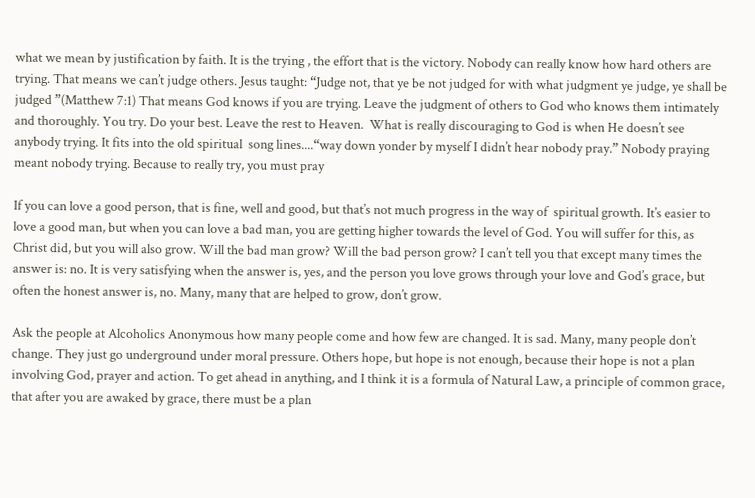what we mean by justification by faith. It is the trying , the effort that is the victory. Nobody can really know how hard others are trying. That means we can’t judge others. Jesus taught: “Judge not, that ye be not judged for with what judgment ye judge, ye shall be judged ”(Matthew 7:1) That means God knows if you are trying. Leave the judgment of others to God who knows them intimately and thoroughly. You try. Do your best. Leave the rest to Heaven.  What is really discouraging to God is when He doesn’t see anybody trying. It fits into the old spiritual  song lines....“way down yonder by myself I didn’t hear nobody pray.” Nobody praying meant nobody trying. Because to really try, you must pray

If you can love a good person, that is fine, well and good, but that’s not much progress in the way of  spiritual growth. It’s easier to love a good man, but when you can love a bad man, you are getting higher towards the level of God. You will suffer for this, as Christ did, but you will also grow. Will the bad man grow? Will the bad person grow? I can’t tell you that except many times the answer is: no. It is very satisfying when the answer is, yes, and the person you love grows through your love and God’s grace, but often the honest answer is, no. Many, many that are helped to grow, don’t grow.

Ask the people at Alcoholics Anonymous how many people come and how few are changed. It is sad. Many, many people don’t change. They just go underground under moral pressure. Others hope, but hope is not enough, because their hope is not a plan involving God, prayer and action. To get ahead in anything, and I think it is a formula of Natural Law, a principle of common grace, that after you are awaked by grace, there must be a plan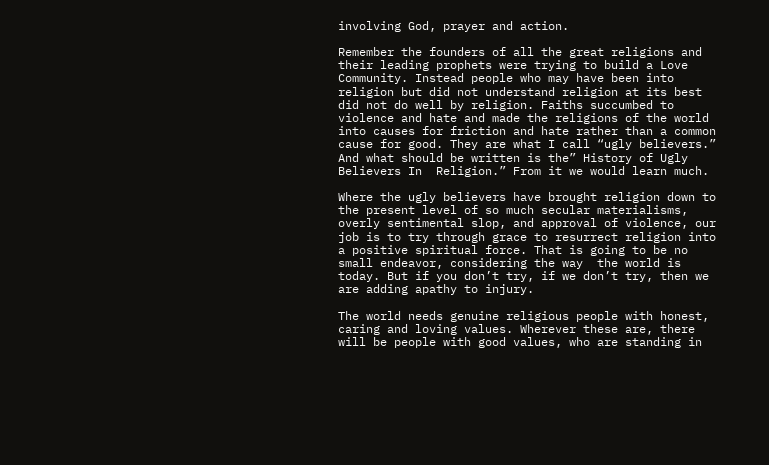involving God, prayer and action.

Remember the founders of all the great religions and their leading prophets were trying to build a Love Community. Instead people who may have been into religion but did not understand religion at its best did not do well by religion. Faiths succumbed to violence and hate and made the religions of the world into causes for friction and hate rather than a common cause for good. They are what I call “ugly believers.” And what should be written is the” History of Ugly Believers In  Religion.” From it we would learn much.

Where the ugly believers have brought religion down to the present level of so much secular materialisms, overly sentimental slop, and approval of violence, our job is to try through grace to resurrect religion into a positive spiritual force. That is going to be no small endeavor, considering the way  the world is today. But if you don’t try, if we don’t try, then we are adding apathy to injury.

The world needs genuine religious people with honest, caring and loving values. Wherever these are, there will be people with good values, who are standing in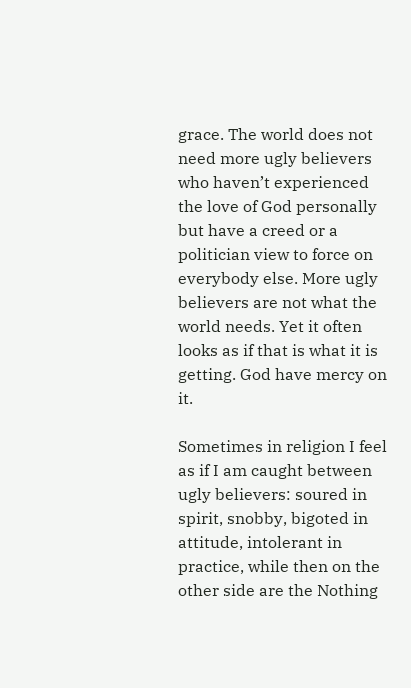grace. The world does not need more ugly believers who haven’t experienced the love of God personally but have a creed or a politician view to force on everybody else. More ugly believers are not what the world needs. Yet it often looks as if that is what it is getting. God have mercy on it.

Sometimes in religion I feel as if I am caught between ugly believers: soured in spirit, snobby, bigoted in attitude, intolerant in practice, while then on the other side are the Nothing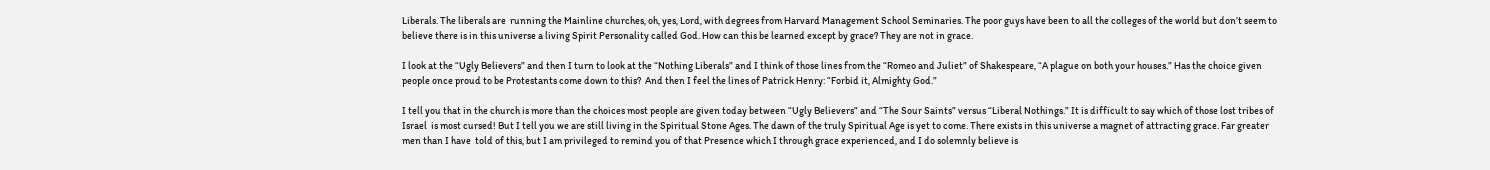Liberals. The liberals are  running the Mainline churches, oh, yes, Lord, with degrees from Harvard Management School Seminaries. The poor guys have been to all the colleges of the world but don’t seem to believe there is in this universe a living Spirit Personality called God. How can this be learned except by grace? They are not in grace.

I look at the “Ugly Believers” and then I turn to look at the “Nothing Liberals” and I think of those lines from the “Romeo and Juliet” of Shakespeare, “A plague on both your houses.” Has the choice given people once proud to be Protestants come down to this?  And then I feel the lines of Patrick Henry: “Forbid it, Almighty God.”

I tell you that in the church is more than the choices most people are given today between “Ugly Believers” and “The Sour Saints” versus “Liberal Nothings.” It is difficult to say which of those lost tribes of Israel  is most cursed! But I tell you we are still living in the Spiritual Stone Ages. The dawn of the truly Spiritual Age is yet to come. There exists in this universe a magnet of attracting grace. Far greater men than I have  told of this, but I am privileged to remind you of that Presence which I through grace experienced, and I do solemnly believe is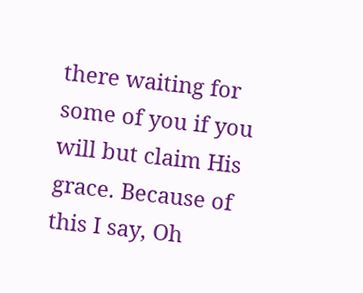there waiting for some of you if you will but claim His grace. Because of this I say, Oh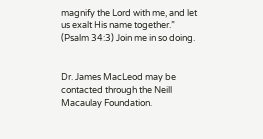magnify the Lord with me, and let us exalt His name together.” (Psalm 34:3) Join me in so doing.


Dr. James MacLeod may be contacted through the Neill Macaulay Foundation.